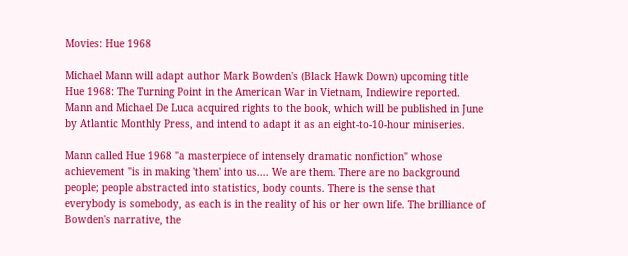Movies: Hue 1968

Michael Mann will adapt author Mark Bowden's (Black Hawk Down) upcoming title Hue 1968: The Turning Point in the American War in Vietnam, Indiewire reported. Mann and Michael De Luca acquired rights to the book, which will be published in June by Atlantic Monthly Press, and intend to adapt it as an eight-to-10-hour miniseries.

Mann called Hue 1968 "a masterpiece of intensely dramatic nonfiction" whose achievement "is in making 'them' into us.... We are them. There are no background people; people abstracted into statistics, body counts. There is the sense that everybody is somebody, as each is in the reality of his or her own life. The brilliance of Bowden's narrative, the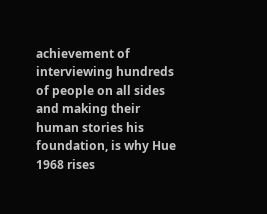achievement of interviewing hundreds of people on all sides and making their human stories his foundation, is why Hue 1968 rises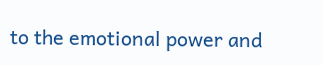to the emotional power and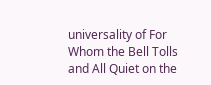universality of For Whom the Bell Tolls and All Quiet on the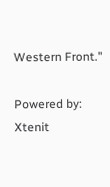Western Front."

Powered by: Xtenit